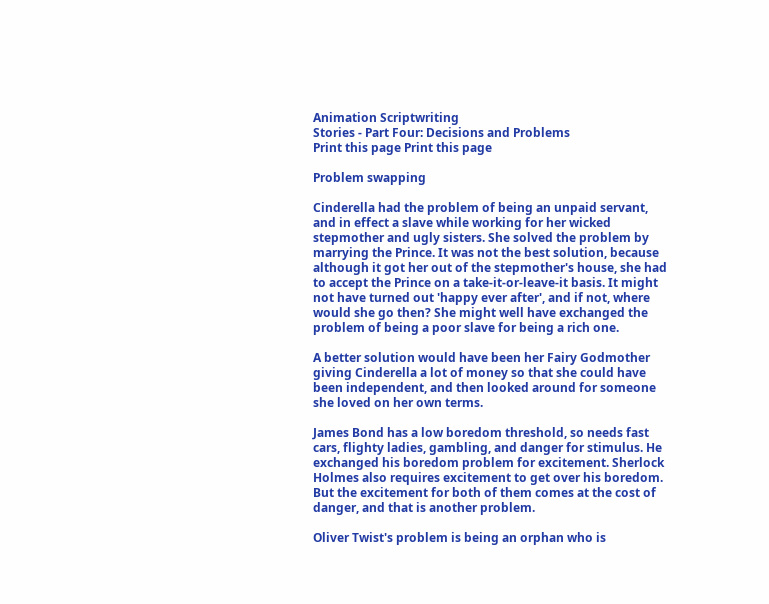Animation Scriptwriting
Stories - Part Four: Decisions and Problems
Print this page Print this page

Problem swapping

Cinderella had the problem of being an unpaid servant, and in effect a slave while working for her wicked stepmother and ugly sisters. She solved the problem by marrying the Prince. It was not the best solution, because although it got her out of the stepmother's house, she had to accept the Prince on a take-it-or-leave-it basis. It might not have turned out 'happy ever after', and if not, where would she go then? She might well have exchanged the problem of being a poor slave for being a rich one.

A better solution would have been her Fairy Godmother giving Cinderella a lot of money so that she could have been independent, and then looked around for someone she loved on her own terms.

James Bond has a low boredom threshold, so needs fast cars, flighty ladies, gambling, and danger for stimulus. He exchanged his boredom problem for excitement. Sherlock Holmes also requires excitement to get over his boredom. But the excitement for both of them comes at the cost of danger, and that is another problem.

Oliver Twist's problem is being an orphan who is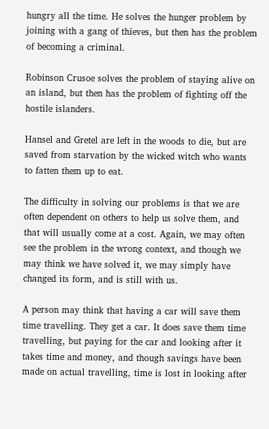hungry all the time. He solves the hunger problem by joining with a gang of thieves, but then has the problem of becoming a criminal.

Robinson Crusoe solves the problem of staying alive on an island, but then has the problem of fighting off the hostile islanders.

Hansel and Gretel are left in the woods to die, but are saved from starvation by the wicked witch who wants to fatten them up to eat.

The difficulty in solving our problems is that we are often dependent on others to help us solve them, and that will usually come at a cost. Again, we may often see the problem in the wrong context, and though we may think we have solved it, we may simply have changed its form, and is still with us.

A person may think that having a car will save them time travelling. They get a car. It does save them time travelling, but paying for the car and looking after it takes time and money, and though savings have been made on actual travelling, time is lost in looking after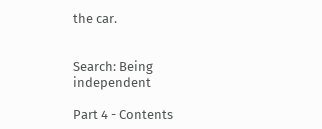the car.


Search: Being independent

Part 4 - Contents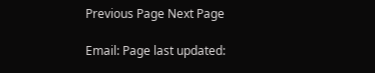Previous Page Next Page

Email: Page last updated: